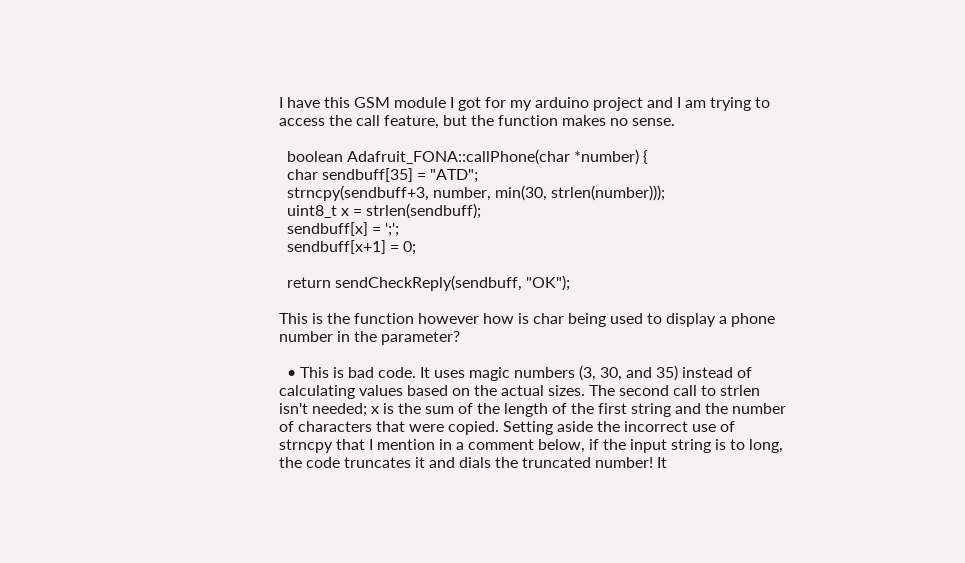I have this GSM module I got for my arduino project and I am trying to access the call feature, but the function makes no sense.

  boolean Adafruit_FONA::callPhone(char *number) {
  char sendbuff[35] = "ATD";
  strncpy(sendbuff+3, number, min(30, strlen(number)));
  uint8_t x = strlen(sendbuff);
  sendbuff[x] = ';';
  sendbuff[x+1] = 0;

  return sendCheckReply(sendbuff, "OK");

This is the function however how is char being used to display a phone number in the parameter?

  • This is bad code. It uses magic numbers (3, 30, and 35) instead of calculating values based on the actual sizes. The second call to strlen isn't needed; x is the sum of the length of the first string and the number of characters that were copied. Setting aside the incorrect use of strncpy that I mention in a comment below, if the input string is to long, the code truncates it and dials the truncated number! It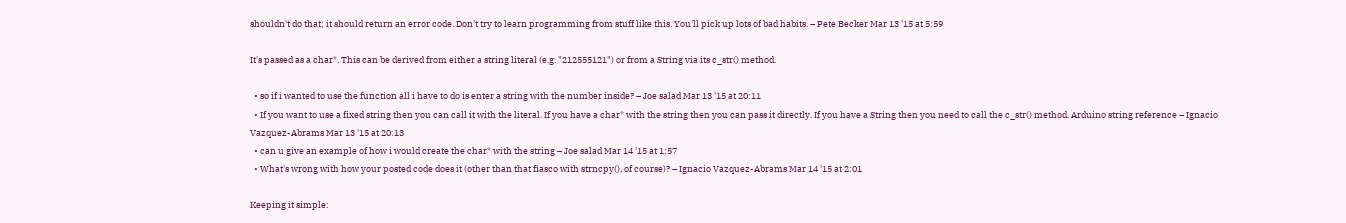shouldn't do that; it should return an error code. Don't try to learn programming from stuff like this. You'll pick up lots of bad habits. – Pete Becker Mar 13 '15 at 5:59

It's passed as a char*. This can be derived from either a string literal (e.g. "212555121") or from a String via its c_str() method.

  • so if i wanted to use the function all i have to do is enter a string with the number inside? – Joe salad Mar 13 '15 at 20:11
  • If you want to use a fixed string then you can call it with the literal. If you have a char* with the string then you can pass it directly. If you have a String then you need to call the c_str() method. Arduino string reference – Ignacio Vazquez-Abrams Mar 13 '15 at 20:13
  • can u give an example of how i would create the char* with the string – Joe salad Mar 14 '15 at 1:57
  • What's wrong with how your posted code does it (other than that fiasco with strncpy(), of course)? – Ignacio Vazquez-Abrams Mar 14 '15 at 2:01

Keeping it simple: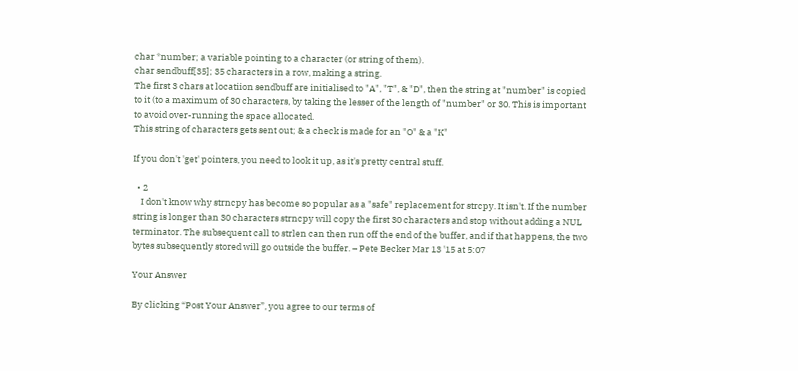char *number; a variable pointing to a character (or string of them).
char sendbuff[35]; 35 characters in a row, making a string.
The first 3 chars at locatiion sendbuff are initialised to "A", "T", & "D", then the string at "number" is copied to it (to a maximum of 30 characters, by taking the lesser of the length of "number" or 30. This is important to avoid over-running the space allocated.
This string of characters gets sent out; & a check is made for an "O" & a "K"

If you don't 'get' pointers, you need to look it up, as it's pretty central stuff.

  • 2
    I don't know why strncpy has become so popular as a "safe" replacement for strcpy. It isn't. If the number string is longer than 30 characters strncpy will copy the first 30 characters and stop without adding a NUL terminator. The subsequent call to strlen can then run off the end of the buffer, and if that happens, the two bytes subsequently stored will go outside the buffer. – Pete Becker Mar 13 '15 at 5:07

Your Answer

By clicking “Post Your Answer”, you agree to our terms of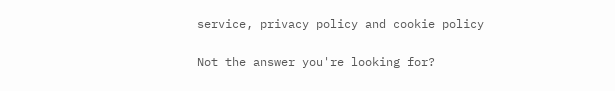service, privacy policy and cookie policy

Not the answer you're looking for?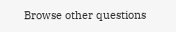Browse other questions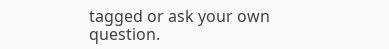tagged or ask your own question.